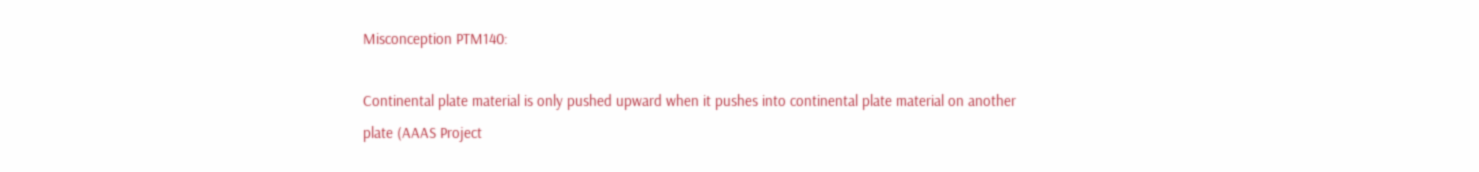Misconception PTM140:

Continental plate material is only pushed upward when it pushes into continental plate material on another plate (AAAS Project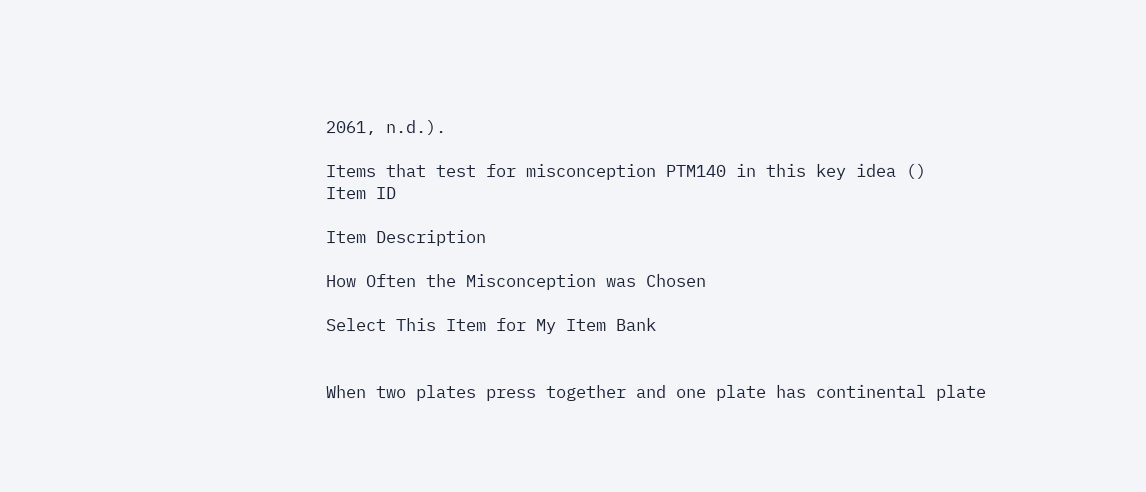2061, n.d.).

Items that test for misconception PTM140 in this key idea ()
Item ID

Item Description

How Often the Misconception was Chosen

Select This Item for My Item Bank


When two plates press together and one plate has continental plate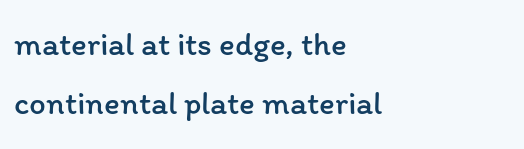material at its edge, the continental plate material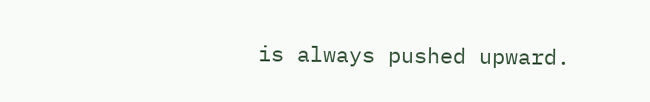is always pushed upward.